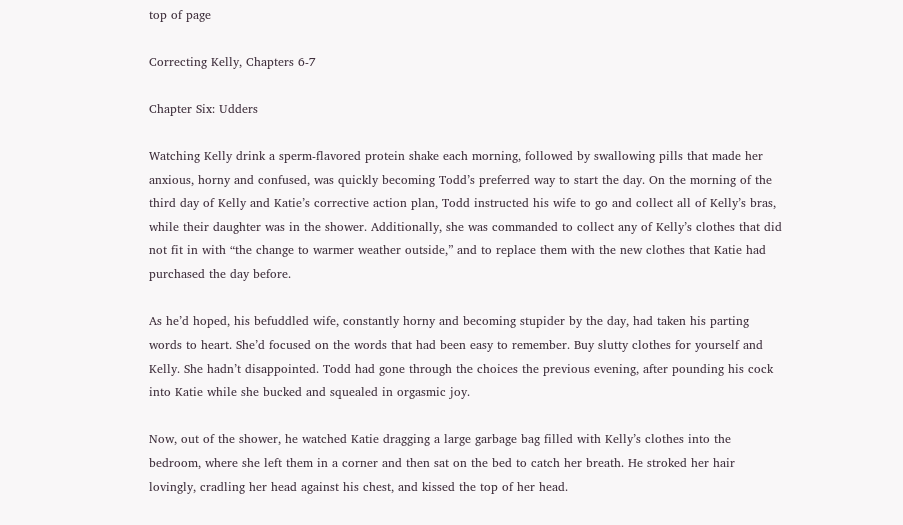top of page

Correcting Kelly, Chapters 6-7

Chapter Six: Udders

Watching Kelly drink a sperm-flavored protein shake each morning, followed by swallowing pills that made her anxious, horny and confused, was quickly becoming Todd’s preferred way to start the day. On the morning of the third day of Kelly and Katie’s corrective action plan, Todd instructed his wife to go and collect all of Kelly’s bras, while their daughter was in the shower. Additionally, she was commanded to collect any of Kelly’s clothes that did not fit in with “the change to warmer weather outside,” and to replace them with the new clothes that Katie had purchased the day before.

As he’d hoped, his befuddled wife, constantly horny and becoming stupider by the day, had taken his parting words to heart. She’d focused on the words that had been easy to remember. Buy slutty clothes for yourself and Kelly. She hadn’t disappointed. Todd had gone through the choices the previous evening, after pounding his cock into Katie while she bucked and squealed in orgasmic joy.

Now, out of the shower, he watched Katie dragging a large garbage bag filled with Kelly’s clothes into the bedroom, where she left them in a corner and then sat on the bed to catch her breath. He stroked her hair lovingly, cradling her head against his chest, and kissed the top of her head.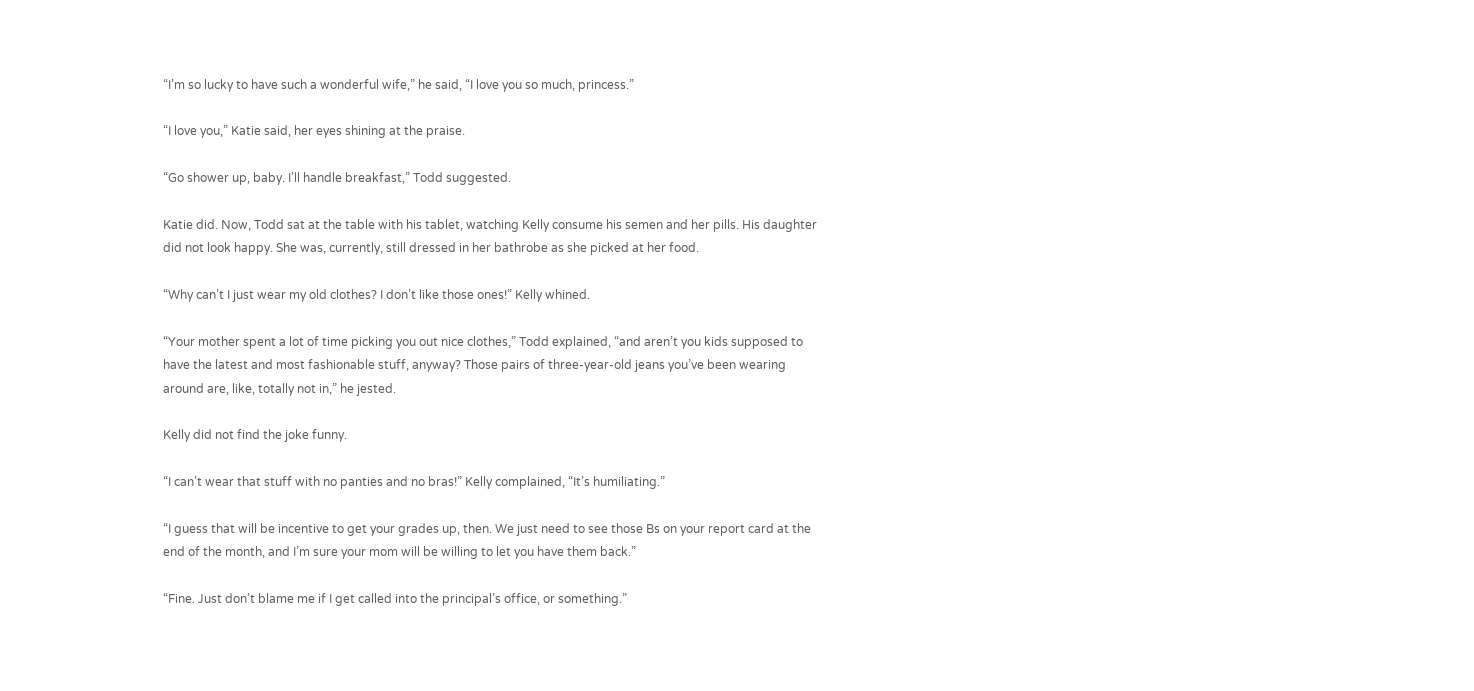“I’m so lucky to have such a wonderful wife,” he said, “I love you so much, princess.”

“I love you,” Katie said, her eyes shining at the praise.

“Go shower up, baby. I’ll handle breakfast,” Todd suggested.

Katie did. Now, Todd sat at the table with his tablet, watching Kelly consume his semen and her pills. His daughter did not look happy. She was, currently, still dressed in her bathrobe as she picked at her food.

“Why can’t I just wear my old clothes? I don’t like those ones!” Kelly whined.

“Your mother spent a lot of time picking you out nice clothes,” Todd explained, “and aren’t you kids supposed to have the latest and most fashionable stuff, anyway? Those pairs of three-year-old jeans you’ve been wearing around are, like, totally not in,” he jested.

Kelly did not find the joke funny.

“I can’t wear that stuff with no panties and no bras!” Kelly complained, “It’s humiliating.”

“I guess that will be incentive to get your grades up, then. We just need to see those Bs on your report card at the end of the month, and I’m sure your mom will be willing to let you have them back.”

“Fine. Just don’t blame me if I get called into the principal’s office, or something.”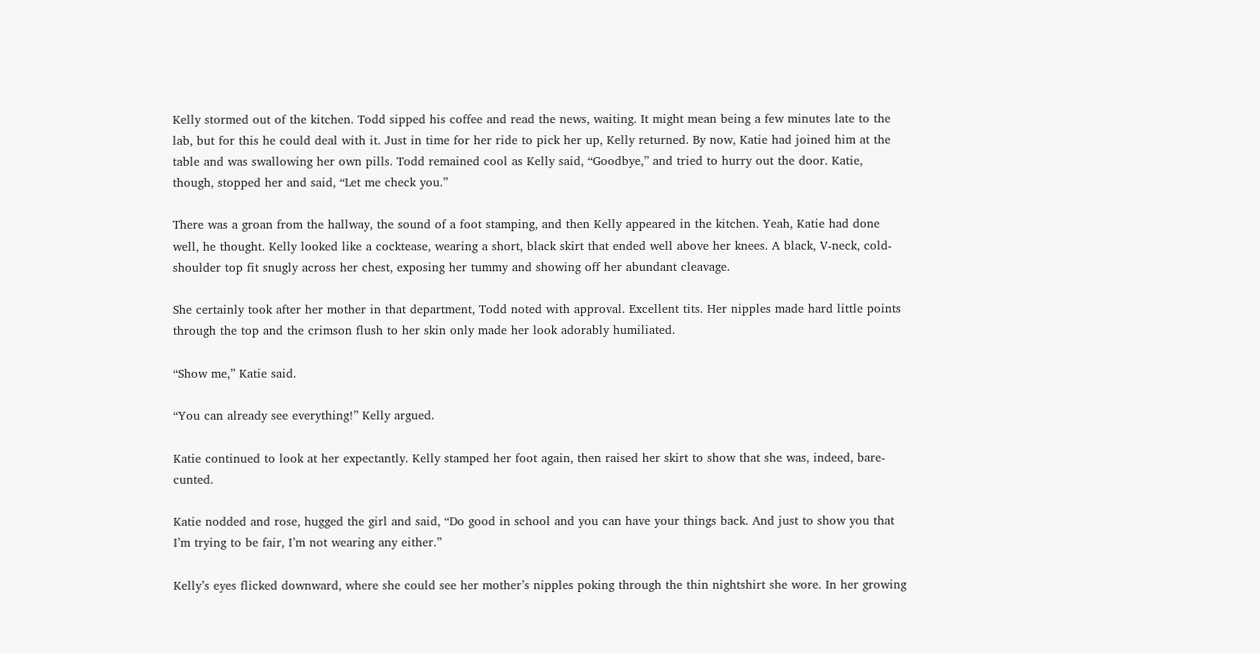Kelly stormed out of the kitchen. Todd sipped his coffee and read the news, waiting. It might mean being a few minutes late to the lab, but for this he could deal with it. Just in time for her ride to pick her up, Kelly returned. By now, Katie had joined him at the table and was swallowing her own pills. Todd remained cool as Kelly said, “Goodbye,” and tried to hurry out the door. Katie, though, stopped her and said, “Let me check you.”

There was a groan from the hallway, the sound of a foot stamping, and then Kelly appeared in the kitchen. Yeah, Katie had done well, he thought. Kelly looked like a cocktease, wearing a short, black skirt that ended well above her knees. A black, V-neck, cold-shoulder top fit snugly across her chest, exposing her tummy and showing off her abundant cleavage.

She certainly took after her mother in that department, Todd noted with approval. Excellent tits. Her nipples made hard little points through the top and the crimson flush to her skin only made her look adorably humiliated.

“Show me,” Katie said.

“You can already see everything!” Kelly argued.

Katie continued to look at her expectantly. Kelly stamped her foot again, then raised her skirt to show that she was, indeed, bare-cunted.

Katie nodded and rose, hugged the girl and said, “Do good in school and you can have your things back. And just to show you that I’m trying to be fair, I’m not wearing any either.”

Kelly’s eyes flicked downward, where she could see her mother’s nipples poking through the thin nightshirt she wore. In her growing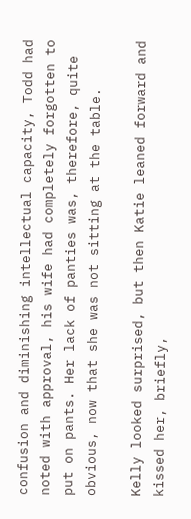confusion and diminishing intellectual capacity, Todd had noted with approval, his wife had completely forgotten to put on pants. Her lack of panties was, therefore, quite obvious, now that she was not sitting at the table.

Kelly looked surprised, but then Katie leaned forward and kissed her, briefly,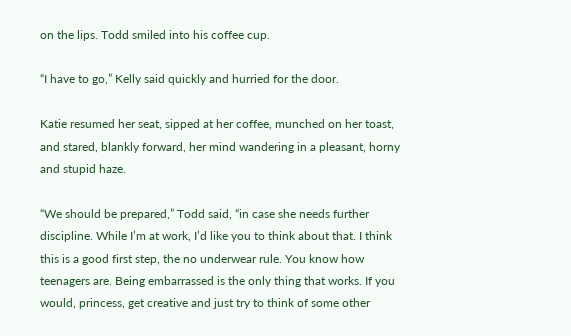on the lips. Todd smiled into his coffee cup.

“I have to go,” Kelly said quickly and hurried for the door.

Katie resumed her seat, sipped at her coffee, munched on her toast, and stared, blankly forward, her mind wandering in a pleasant, horny and stupid haze.

“We should be prepared,” Todd said, “in case she needs further discipline. While I’m at work, I’d like you to think about that. I think this is a good first step, the no underwear rule. You know how teenagers are. Being embarrassed is the only thing that works. If you would, princess, get creative and just try to think of some other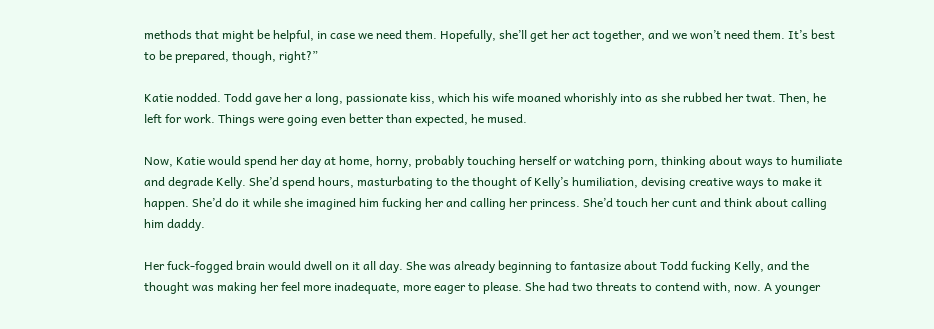methods that might be helpful, in case we need them. Hopefully, she’ll get her act together, and we won’t need them. It’s best to be prepared, though, right?”

Katie nodded. Todd gave her a long, passionate kiss, which his wife moaned whorishly into as she rubbed her twat. Then, he left for work. Things were going even better than expected, he mused.

Now, Katie would spend her day at home, horny, probably touching herself or watching porn, thinking about ways to humiliate and degrade Kelly. She’d spend hours, masturbating to the thought of Kelly’s humiliation, devising creative ways to make it happen. She’d do it while she imagined him fucking her and calling her princess. She’d touch her cunt and think about calling him daddy.

Her fuck-fogged brain would dwell on it all day. She was already beginning to fantasize about Todd fucking Kelly, and the thought was making her feel more inadequate, more eager to please. She had two threats to contend with, now. A younger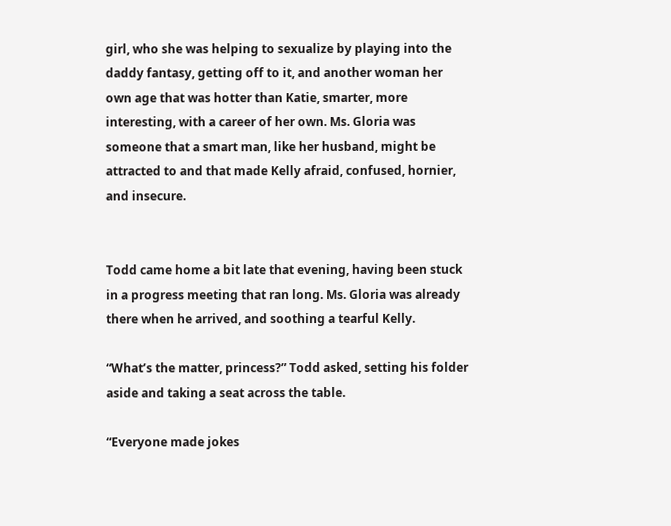girl, who she was helping to sexualize by playing into the daddy fantasy, getting off to it, and another woman her own age that was hotter than Katie, smarter, more interesting, with a career of her own. Ms. Gloria was someone that a smart man, like her husband, might be attracted to and that made Kelly afraid, confused, hornier, and insecure.


Todd came home a bit late that evening, having been stuck in a progress meeting that ran long. Ms. Gloria was already there when he arrived, and soothing a tearful Kelly.

“What’s the matter, princess?” Todd asked, setting his folder aside and taking a seat across the table.

“Everyone made jokes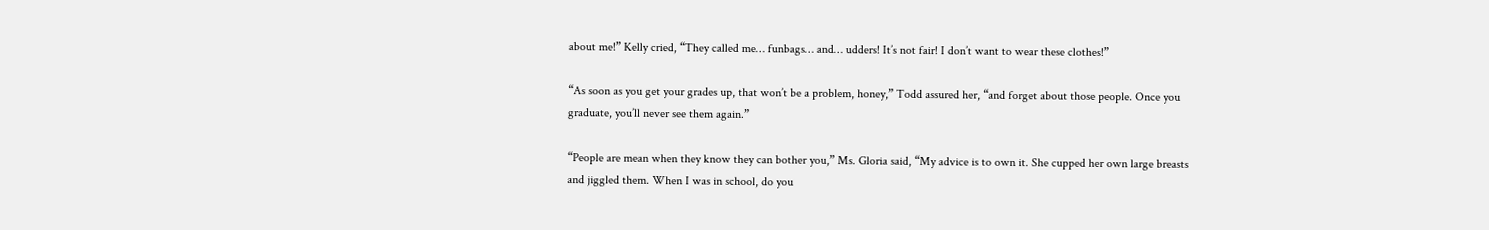about me!” Kelly cried, “They called me… funbags… and… udders! It’s not fair! I don’t want to wear these clothes!”

“As soon as you get your grades up, that won’t be a problem, honey,” Todd assured her, “and forget about those people. Once you graduate, you’ll never see them again.”

“People are mean when they know they can bother you,” Ms. Gloria said, “My advice is to own it. She cupped her own large breasts and jiggled them. When I was in school, do you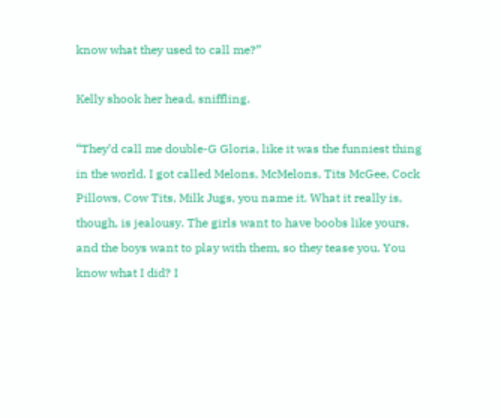know what they used to call me?”

Kelly shook her head, sniffling.

“They’d call me double-G Gloria, like it was the funniest thing in the world. I got called Melons, McMelons, Tits McGee, Cock Pillows, Cow Tits, Milk Jugs, you name it. What it really is, though, is jealousy. The girls want to have boobs like yours, and the boys want to play with them, so they tease you. You know what I did? I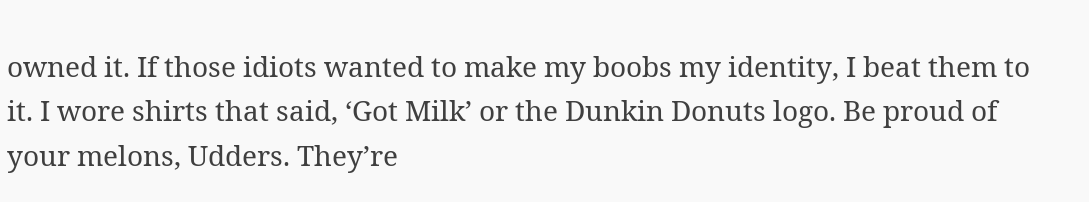owned it. If those idiots wanted to make my boobs my identity, I beat them to it. I wore shirts that said, ‘Got Milk’ or the Dunkin Donuts logo. Be proud of your melons, Udders. They’re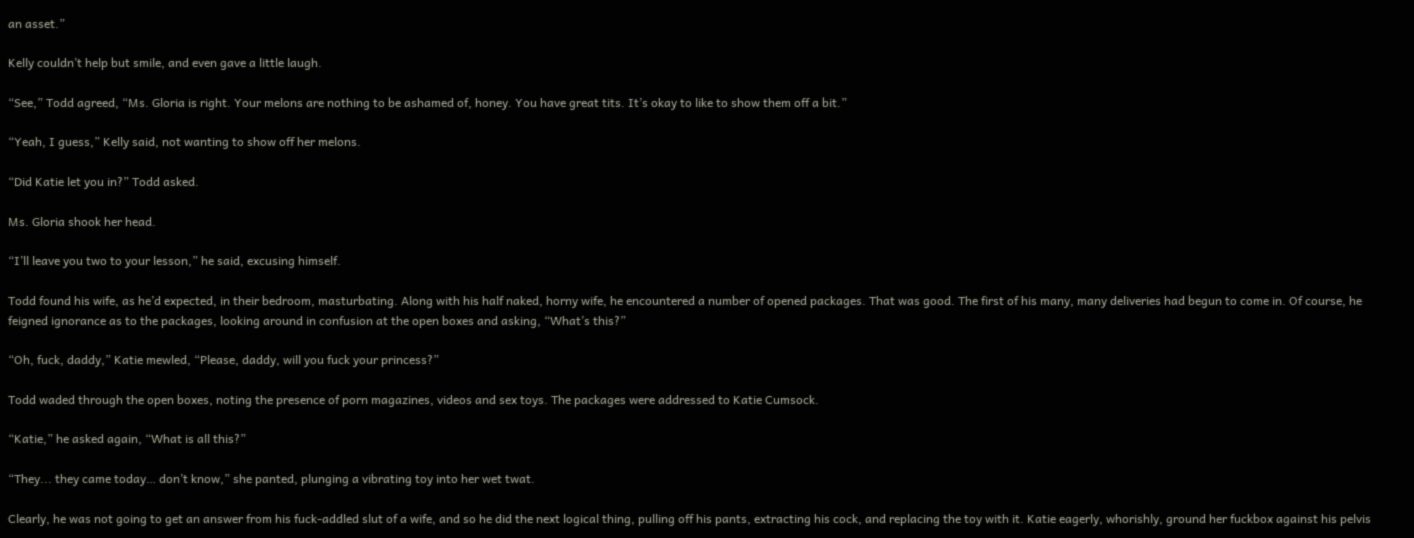an asset.”

Kelly couldn’t help but smile, and even gave a little laugh.

“See,” Todd agreed, “Ms. Gloria is right. Your melons are nothing to be ashamed of, honey. You have great tits. It’s okay to like to show them off a bit.”

“Yeah, I guess,” Kelly said, not wanting to show off her melons.

“Did Katie let you in?” Todd asked.

Ms. Gloria shook her head.

“I’ll leave you two to your lesson,” he said, excusing himself.

Todd found his wife, as he’d expected, in their bedroom, masturbating. Along with his half naked, horny wife, he encountered a number of opened packages. That was good. The first of his many, many deliveries had begun to come in. Of course, he feigned ignorance as to the packages, looking around in confusion at the open boxes and asking, “What’s this?”

“Oh, fuck, daddy,” Katie mewled, “Please, daddy, will you fuck your princess?”

Todd waded through the open boxes, noting the presence of porn magazines, videos and sex toys. The packages were addressed to Katie Cumsock.

“Katie,” he asked again, “What is all this?”

“They... they came today… don’t know,” she panted, plunging a vibrating toy into her wet twat.

Clearly, he was not going to get an answer from his fuck-addled slut of a wife, and so he did the next logical thing, pulling off his pants, extracting his cock, and replacing the toy with it. Katie eagerly, whorishly, ground her fuckbox against his pelvis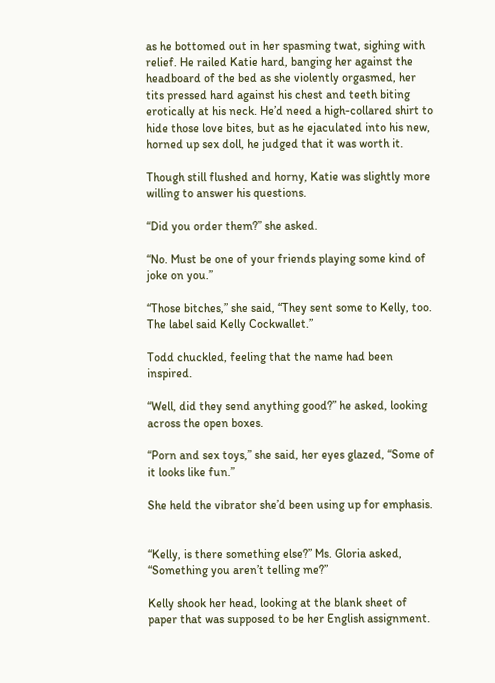as he bottomed out in her spasming twat, sighing with relief. He railed Katie hard, banging her against the headboard of the bed as she violently orgasmed, her tits pressed hard against his chest and teeth biting erotically at his neck. He’d need a high-collared shirt to hide those love bites, but as he ejaculated into his new, horned up sex doll, he judged that it was worth it.

Though still flushed and horny, Katie was slightly more willing to answer his questions.

“Did you order them?” she asked.

“No. Must be one of your friends playing some kind of joke on you.”

“Those bitches,” she said, “They sent some to Kelly, too. The label said Kelly Cockwallet.”

Todd chuckled, feeling that the name had been inspired.

“Well, did they send anything good?” he asked, looking across the open boxes.

“Porn and sex toys,” she said, her eyes glazed, “Some of it looks like fun.”

She held the vibrator she’d been using up for emphasis.


“Kelly, is there something else?” Ms. Gloria asked, “Something you aren’t telling me?”

Kelly shook her head, looking at the blank sheet of paper that was supposed to be her English assignment.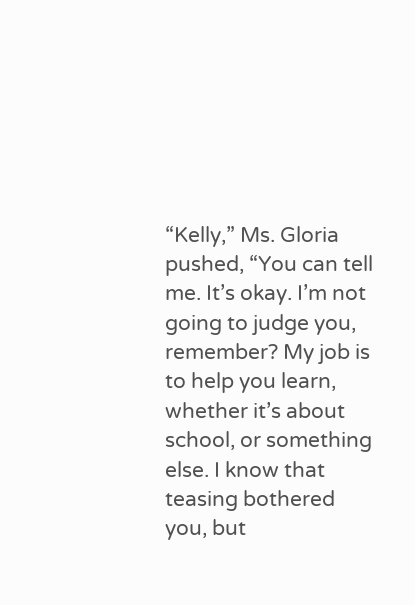“Kelly,” Ms. Gloria pushed, “You can tell me. It’s okay. I’m not going to judge you, remember? My job is to help you learn, whether it’s about school, or something else. I know that teasing bothered you, but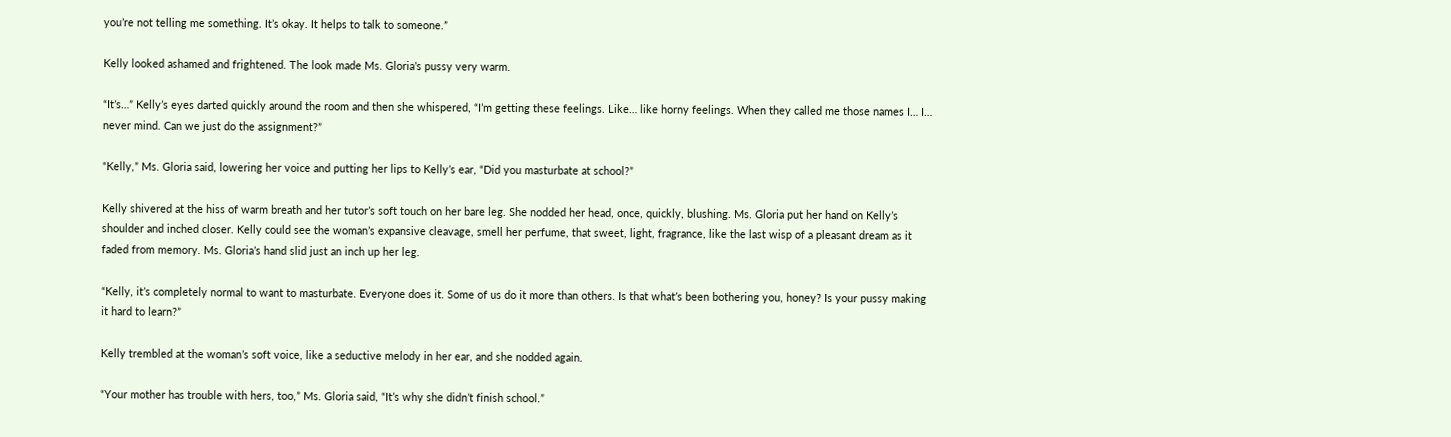you’re not telling me something. It’s okay. It helps to talk to someone.”

Kelly looked ashamed and frightened. The look made Ms. Gloria’s pussy very warm.

“It’s…” Kelly’s eyes darted quickly around the room and then she whispered, “I’m getting these feelings. Like… like horny feelings. When they called me those names I… I… never mind. Can we just do the assignment?”

“Kelly,” Ms. Gloria said, lowering her voice and putting her lips to Kelly’s ear, “Did you masturbate at school?”

Kelly shivered at the hiss of warm breath and her tutor’s soft touch on her bare leg. She nodded her head, once, quickly, blushing. Ms. Gloria put her hand on Kelly’s shoulder and inched closer. Kelly could see the woman’s expansive cleavage, smell her perfume, that sweet, light, fragrance, like the last wisp of a pleasant dream as it faded from memory. Ms. Gloria’s hand slid just an inch up her leg.

“Kelly, it’s completely normal to want to masturbate. Everyone does it. Some of us do it more than others. Is that what’s been bothering you, honey? Is your pussy making it hard to learn?”

Kelly trembled at the woman’s soft voice, like a seductive melody in her ear, and she nodded again.

“Your mother has trouble with hers, too,” Ms. Gloria said, “It’s why she didn’t finish school.”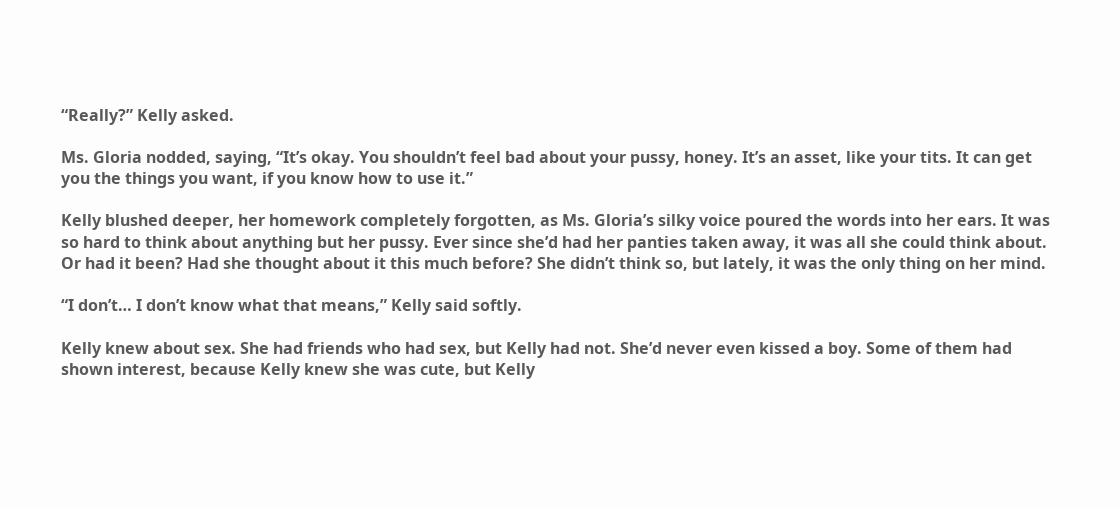“Really?” Kelly asked.

Ms. Gloria nodded, saying, “It’s okay. You shouldn’t feel bad about your pussy, honey. It’s an asset, like your tits. It can get you the things you want, if you know how to use it.”

Kelly blushed deeper, her homework completely forgotten, as Ms. Gloria’s silky voice poured the words into her ears. It was so hard to think about anything but her pussy. Ever since she’d had her panties taken away, it was all she could think about. Or had it been? Had she thought about it this much before? She didn’t think so, but lately, it was the only thing on her mind.

“I don’t… I don’t know what that means,” Kelly said softly.

Kelly knew about sex. She had friends who had sex, but Kelly had not. She’d never even kissed a boy. Some of them had shown interest, because Kelly knew she was cute, but Kelly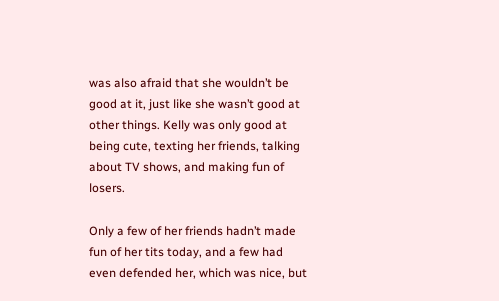was also afraid that she wouldn’t be good at it, just like she wasn’t good at other things. Kelly was only good at being cute, texting her friends, talking about TV shows, and making fun of losers.

Only a few of her friends hadn’t made fun of her tits today, and a few had even defended her, which was nice, but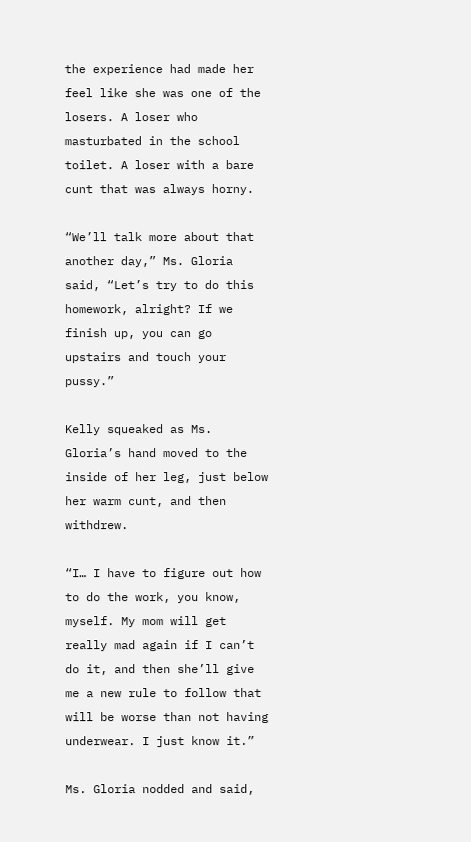the experience had made her feel like she was one of the losers. A loser who masturbated in the school toilet. A loser with a bare cunt that was always horny.

“We’ll talk more about that another day,” Ms. Gloria said, “Let’s try to do this homework, alright? If we finish up, you can go upstairs and touch your pussy.”

Kelly squeaked as Ms. Gloria’s hand moved to the inside of her leg, just below her warm cunt, and then withdrew.

“I… I have to figure out how to do the work, you know, myself. My mom will get really mad again if I can’t do it, and then she’ll give me a new rule to follow that will be worse than not having underwear. I just know it.”

Ms. Gloria nodded and said,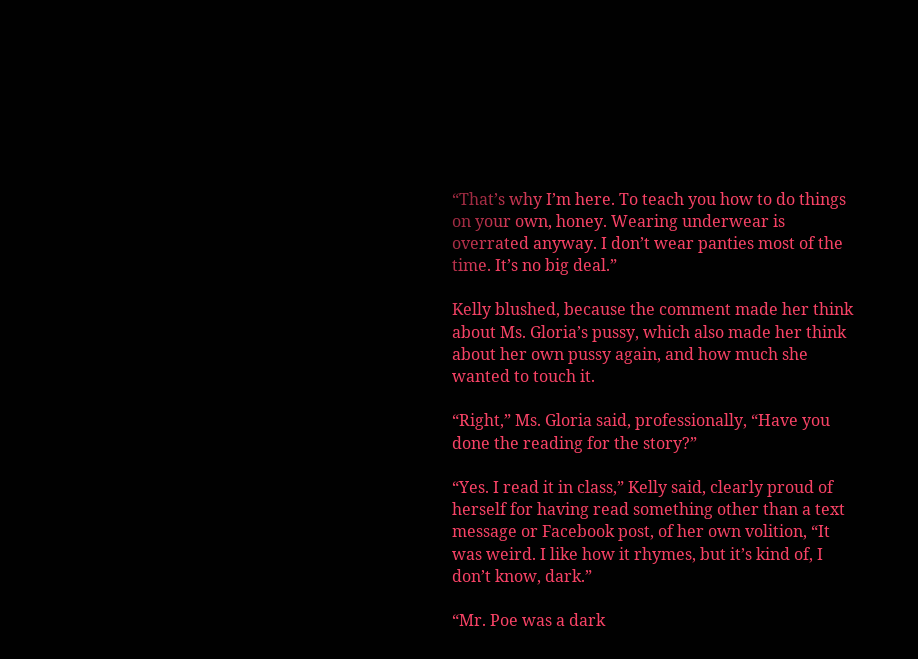“That’s why I’m here. To teach you how to do things on your own, honey. Wearing underwear is overrated anyway. I don’t wear panties most of the time. It’s no big deal.”

Kelly blushed, because the comment made her think about Ms. Gloria’s pussy, which also made her think about her own pussy again, and how much she wanted to touch it.

“Right,” Ms. Gloria said, professionally, “Have you done the reading for the story?”

“Yes. I read it in class,” Kelly said, clearly proud of herself for having read something other than a text message or Facebook post, of her own volition, “It was weird. I like how it rhymes, but it’s kind of, I don’t know, dark.”

“Mr. Poe was a dark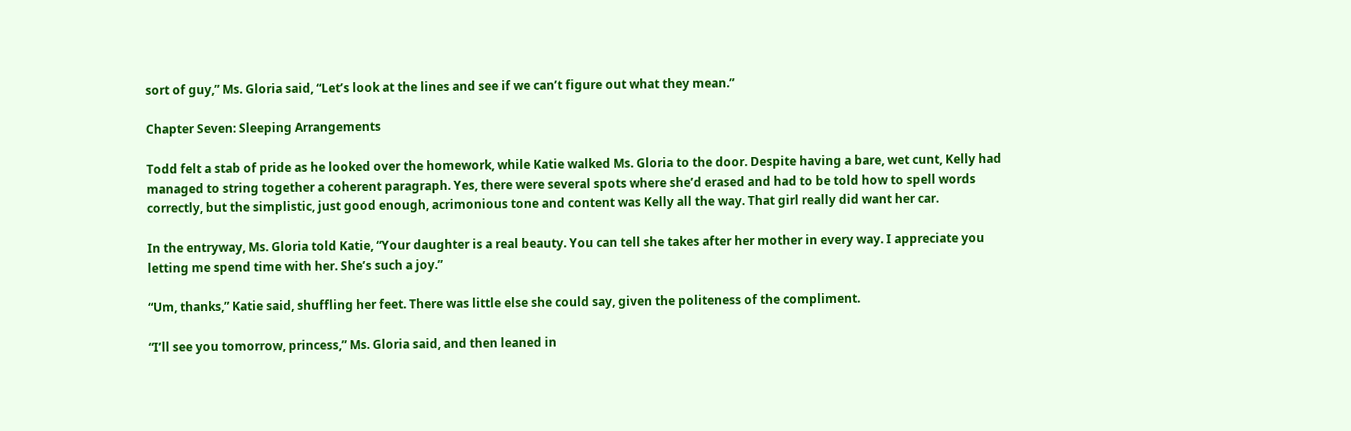sort of guy,” Ms. Gloria said, “Let’s look at the lines and see if we can’t figure out what they mean.”

Chapter Seven: Sleeping Arrangements

Todd felt a stab of pride as he looked over the homework, while Katie walked Ms. Gloria to the door. Despite having a bare, wet cunt, Kelly had managed to string together a coherent paragraph. Yes, there were several spots where she’d erased and had to be told how to spell words correctly, but the simplistic, just good enough, acrimonious tone and content was Kelly all the way. That girl really did want her car.

In the entryway, Ms. Gloria told Katie, “Your daughter is a real beauty. You can tell she takes after her mother in every way. I appreciate you letting me spend time with her. She’s such a joy.”

“Um, thanks,” Katie said, shuffling her feet. There was little else she could say, given the politeness of the compliment.

“I’ll see you tomorrow, princess,” Ms. Gloria said, and then leaned in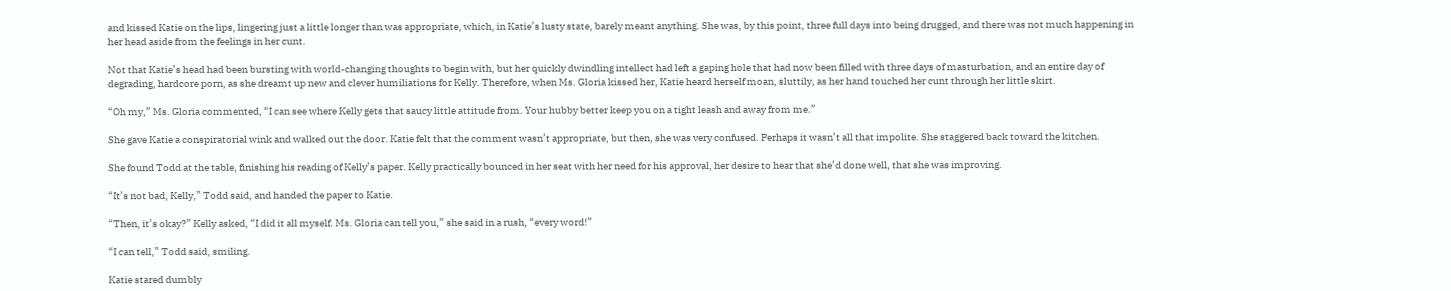and kissed Katie on the lips, lingering just a little longer than was appropriate, which, in Katie’s lusty state, barely meant anything. She was, by this point, three full days into being drugged, and there was not much happening in her head aside from the feelings in her cunt.

Not that Katie’s head had been bursting with world-changing thoughts to begin with, but her quickly dwindling intellect had left a gaping hole that had now been filled with three days of masturbation, and an entire day of degrading, hardcore porn, as she dreamt up new and clever humiliations for Kelly. Therefore, when Ms. Gloria kissed her, Katie heard herself moan, sluttily, as her hand touched her cunt through her little skirt.

“Oh my,” Ms. Gloria commented, “I can see where Kelly gets that saucy little attitude from. Your hubby better keep you on a tight leash and away from me.”

She gave Katie a conspiratorial wink and walked out the door. Katie felt that the comment wasn’t appropriate, but then, she was very confused. Perhaps it wasn’t all that impolite. She staggered back toward the kitchen.

She found Todd at the table, finishing his reading of Kelly’s paper. Kelly practically bounced in her seat with her need for his approval, her desire to hear that she’d done well, that she was improving.

“It’s not bad, Kelly,” Todd said, and handed the paper to Katie.

“Then, it’s okay?” Kelly asked, “I did it all myself. Ms. Gloria can tell you,” she said in a rush, “every word!”

“I can tell,” Todd said, smiling.

Katie stared dumbly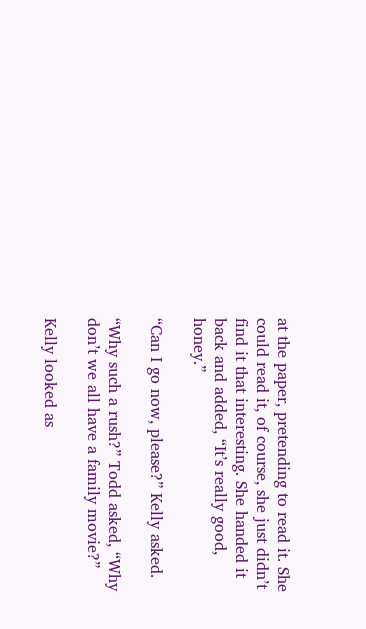at the paper, pretending to read it. She could read it, of course, she just didn’t find it that interesting. She handed it back and added, “It’s really good, honey.”

“Can I go now, please?” Kelly asked.

“Why such a rush?” Todd asked, “Why don’t we all have a family movie?”

Kelly looked as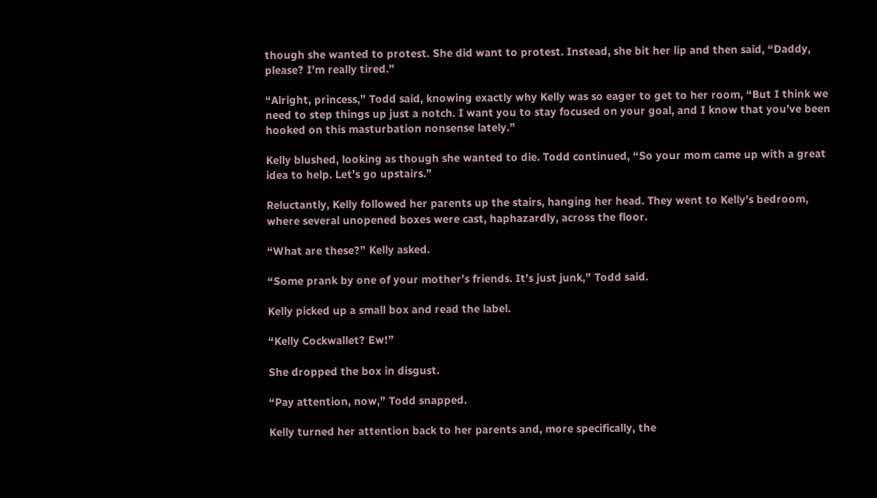though she wanted to protest. She did want to protest. Instead, she bit her lip and then said, “Daddy, please? I’m really tired.”

“Alright, princess,” Todd said, knowing exactly why Kelly was so eager to get to her room, “But I think we need to step things up just a notch. I want you to stay focused on your goal, and I know that you’ve been hooked on this masturbation nonsense lately.”

Kelly blushed, looking as though she wanted to die. Todd continued, “So your mom came up with a great idea to help. Let’s go upstairs.”

Reluctantly, Kelly followed her parents up the stairs, hanging her head. They went to Kelly’s bedroom, where several unopened boxes were cast, haphazardly, across the floor.

“What are these?” Kelly asked.

“Some prank by one of your mother’s friends. It’s just junk,” Todd said.

Kelly picked up a small box and read the label.

“Kelly Cockwallet? Ew!”

She dropped the box in disgust.

“Pay attention, now,” Todd snapped.

Kelly turned her attention back to her parents and, more specifically, the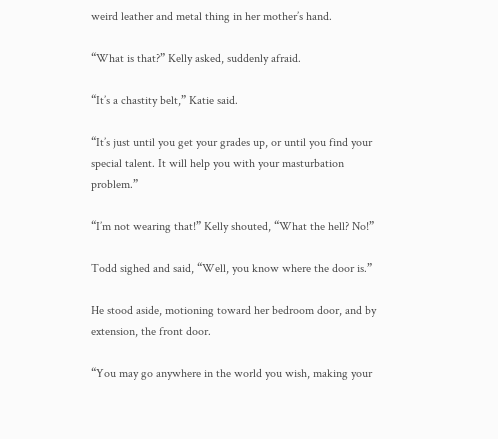weird leather and metal thing in her mother’s hand.

“What is that?” Kelly asked, suddenly afraid.

“It’s a chastity belt,” Katie said.

“It’s just until you get your grades up, or until you find your special talent. It will help you with your masturbation problem.”

“I’m not wearing that!” Kelly shouted, “What the hell? No!”

Todd sighed and said, “Well, you know where the door is.”

He stood aside, motioning toward her bedroom door, and by extension, the front door.

“You may go anywhere in the world you wish, making your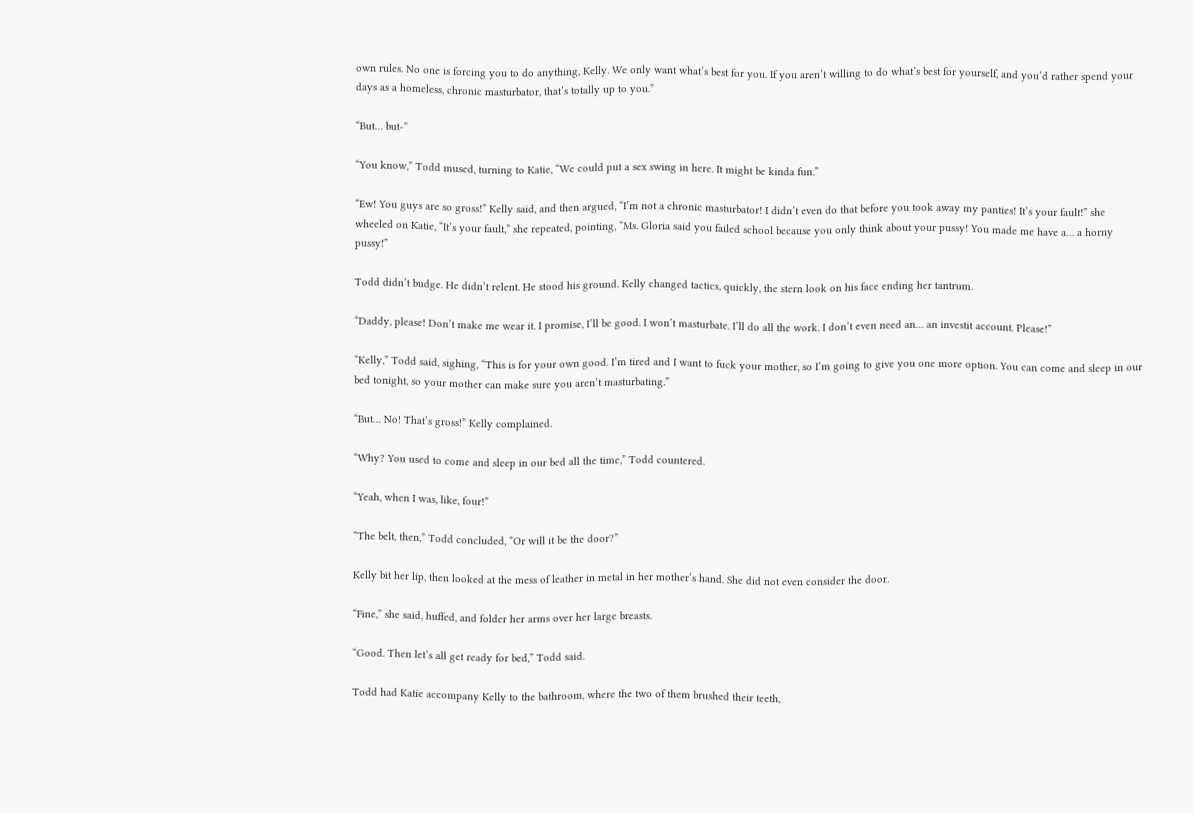own rules. No one is forcing you to do anything, Kelly. We only want what’s best for you. If you aren’t willing to do what’s best for yourself, and you’d rather spend your days as a homeless, chronic masturbator, that’s totally up to you.”

“But… but-”

“You know,” Todd mused, turning to Katie, “We could put a sex swing in here. It might be kinda fun.”

“Ew! You guys are so gross!” Kelly said, and then argued, “I’m not a chronic masturbator! I didn’t even do that before you took away my panties! It’s your fault!” she wheeled on Katie, “It’s your fault,” she repeated, pointing, “Ms. Gloria said you failed school because you only think about your pussy! You made me have a… a horny pussy!”

Todd didn’t budge. He didn’t relent. He stood his ground. Kelly changed tactics, quickly, the stern look on his face ending her tantrum.

“Daddy, please! Don’t make me wear it. I promise, I’ll be good. I won’t masturbate. I’ll do all the work. I don’t even need an… an investit account. Please!”

“Kelly,” Todd said, sighing, “This is for your own good. I’m tired and I want to fuck your mother, so I’m going to give you one more option. You can come and sleep in our bed tonight, so your mother can make sure you aren’t masturbating.”

“But… No! That’s gross!” Kelly complained.

“Why? You used to come and sleep in our bed all the time,” Todd countered.

“Yeah, when I was, like, four!”

“The belt, then,” Todd concluded, “Or will it be the door?”

Kelly bit her lip, then looked at the mess of leather in metal in her mother’s hand. She did not even consider the door.

“Fine,” she said, huffed, and folder her arms over her large breasts.

“Good. Then let’s all get ready for bed,” Todd said.

Todd had Katie accompany Kelly to the bathroom, where the two of them brushed their teeth,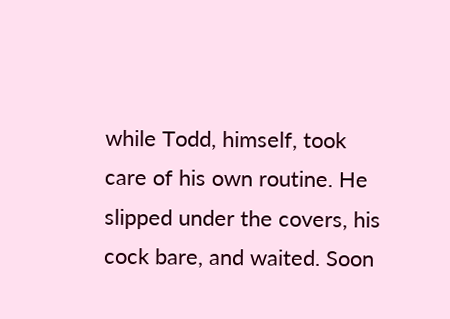while Todd, himself, took care of his own routine. He slipped under the covers, his cock bare, and waited. Soon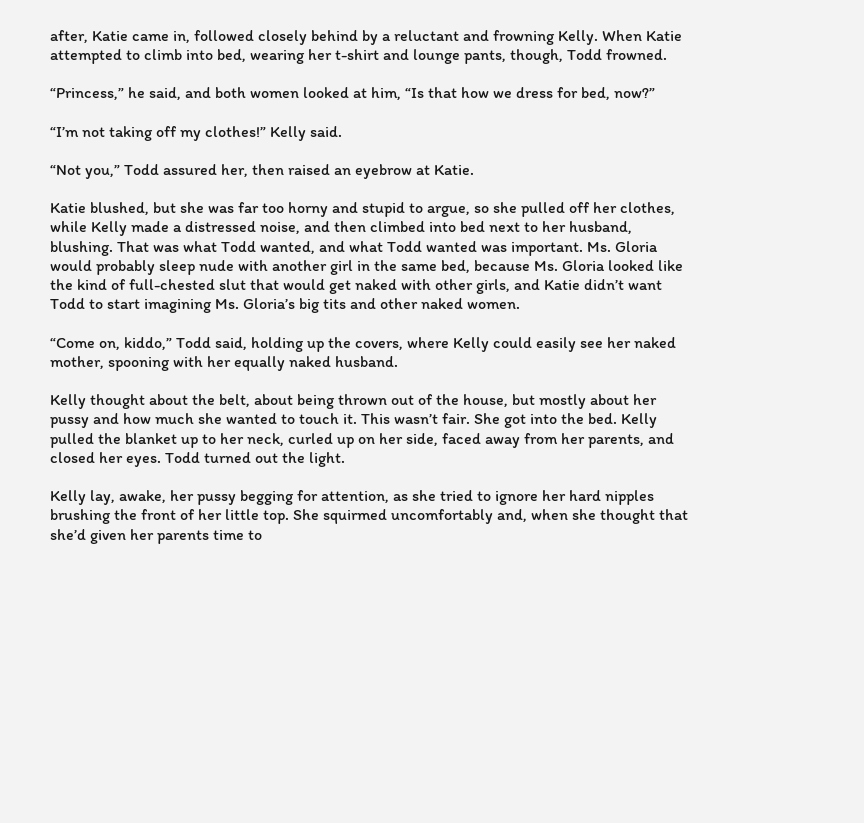after, Katie came in, followed closely behind by a reluctant and frowning Kelly. When Katie attempted to climb into bed, wearing her t-shirt and lounge pants, though, Todd frowned.

“Princess,” he said, and both women looked at him, “Is that how we dress for bed, now?”

“I’m not taking off my clothes!” Kelly said.

“Not you,” Todd assured her, then raised an eyebrow at Katie.

Katie blushed, but she was far too horny and stupid to argue, so she pulled off her clothes, while Kelly made a distressed noise, and then climbed into bed next to her husband, blushing. That was what Todd wanted, and what Todd wanted was important. Ms. Gloria would probably sleep nude with another girl in the same bed, because Ms. Gloria looked like the kind of full-chested slut that would get naked with other girls, and Katie didn’t want Todd to start imagining Ms. Gloria’s big tits and other naked women.

“Come on, kiddo,” Todd said, holding up the covers, where Kelly could easily see her naked mother, spooning with her equally naked husband.

Kelly thought about the belt, about being thrown out of the house, but mostly about her pussy and how much she wanted to touch it. This wasn’t fair. She got into the bed. Kelly pulled the blanket up to her neck, curled up on her side, faced away from her parents, and closed her eyes. Todd turned out the light.

Kelly lay, awake, her pussy begging for attention, as she tried to ignore her hard nipples brushing the front of her little top. She squirmed uncomfortably and, when she thought that she’d given her parents time to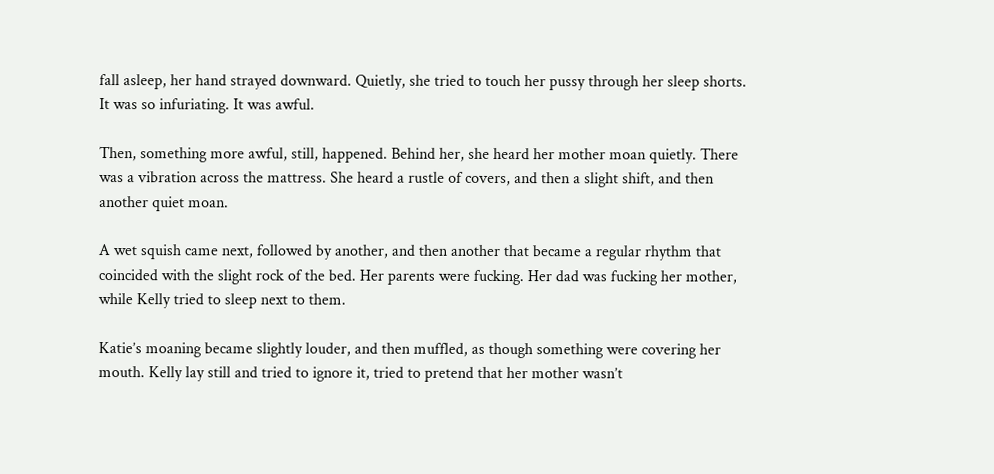fall asleep, her hand strayed downward. Quietly, she tried to touch her pussy through her sleep shorts. It was so infuriating. It was awful.

Then, something more awful, still, happened. Behind her, she heard her mother moan quietly. There was a vibration across the mattress. She heard a rustle of covers, and then a slight shift, and then another quiet moan.

A wet squish came next, followed by another, and then another that became a regular rhythm that coincided with the slight rock of the bed. Her parents were fucking. Her dad was fucking her mother, while Kelly tried to sleep next to them.

Katie’s moaning became slightly louder, and then muffled, as though something were covering her mouth. Kelly lay still and tried to ignore it, tried to pretend that her mother wasn’t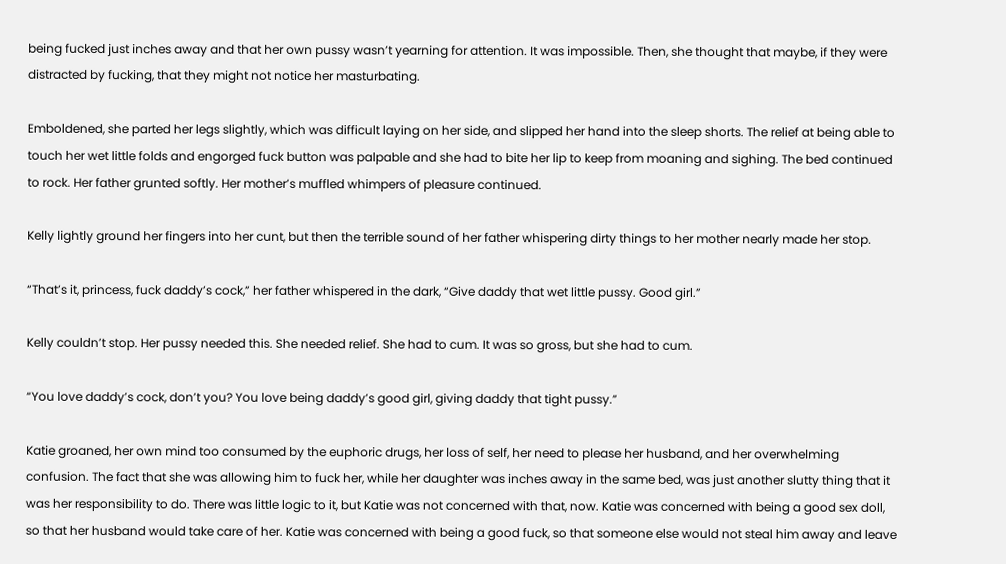being fucked just inches away and that her own pussy wasn’t yearning for attention. It was impossible. Then, she thought that maybe, if they were distracted by fucking, that they might not notice her masturbating.

Emboldened, she parted her legs slightly, which was difficult laying on her side, and slipped her hand into the sleep shorts. The relief at being able to touch her wet little folds and engorged fuck button was palpable and she had to bite her lip to keep from moaning and sighing. The bed continued to rock. Her father grunted softly. Her mother’s muffled whimpers of pleasure continued.

Kelly lightly ground her fingers into her cunt, but then the terrible sound of her father whispering dirty things to her mother nearly made her stop.

“That’s it, princess, fuck daddy’s cock,” her father whispered in the dark, “Give daddy that wet little pussy. Good girl.”

Kelly couldn’t stop. Her pussy needed this. She needed relief. She had to cum. It was so gross, but she had to cum.

“You love daddy’s cock, don’t you? You love being daddy’s good girl, giving daddy that tight pussy.”

Katie groaned, her own mind too consumed by the euphoric drugs, her loss of self, her need to please her husband, and her overwhelming confusion. The fact that she was allowing him to fuck her, while her daughter was inches away in the same bed, was just another slutty thing that it was her responsibility to do. There was little logic to it, but Katie was not concerned with that, now. Katie was concerned with being a good sex doll, so that her husband would take care of her. Katie was concerned with being a good fuck, so that someone else would not steal him away and leave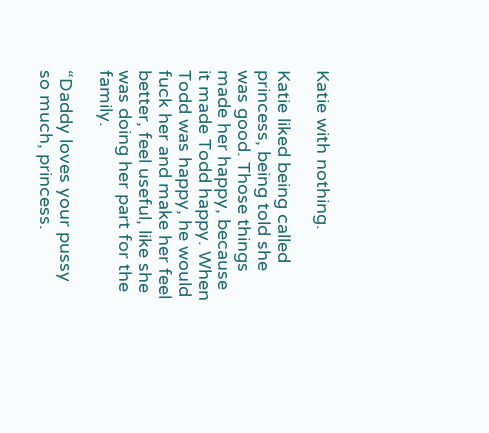Katie with nothing.

Katie liked being called princess, being told she was good. Those things made her happy, because it made Todd happy. When Todd was happy, he would fuck her and make her feel better, feel useful, like she was doing her part for the family.

“Daddy loves your pussy so much, princess.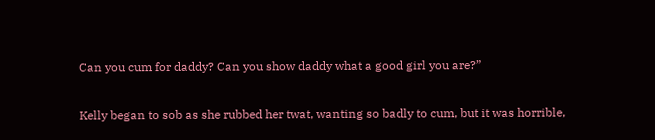Can you cum for daddy? Can you show daddy what a good girl you are?”

Kelly began to sob as she rubbed her twat, wanting so badly to cum, but it was horrible,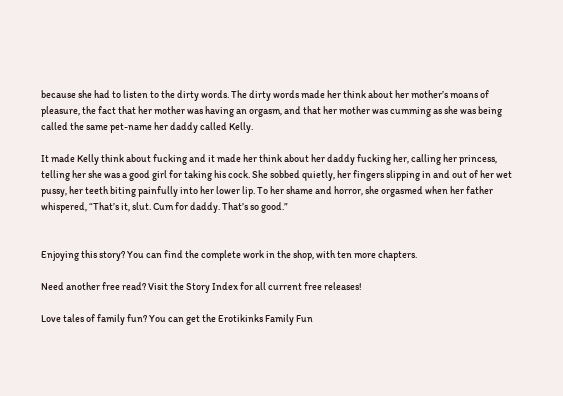because she had to listen to the dirty words. The dirty words made her think about her mother’s moans of pleasure, the fact that her mother was having an orgasm, and that her mother was cumming as she was being called the same pet-name her daddy called Kelly.

It made Kelly think about fucking and it made her think about her daddy fucking her, calling her princess, telling her she was a good girl for taking his cock. She sobbed quietly, her fingers slipping in and out of her wet pussy, her teeth biting painfully into her lower lip. To her shame and horror, she orgasmed when her father whispered, “That’s it, slut. Cum for daddy. That’s so good.”


Enjoying this story? You can find the complete work in the shop, with ten more chapters.

Need another free read? Visit the Story Index for all current free releases!

Love tales of family fun? You can get the Erotikinks Family Fun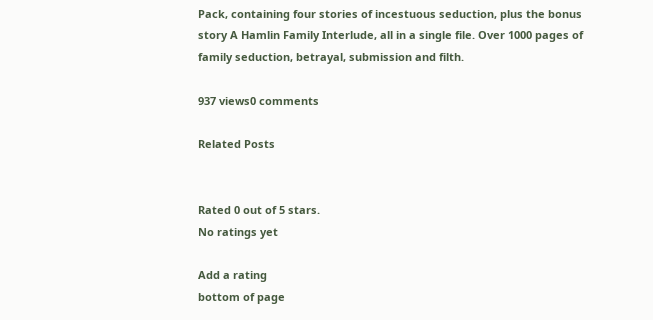Pack, containing four stories of incestuous seduction, plus the bonus story A Hamlin Family Interlude, all in a single file. Over 1000 pages of family seduction, betrayal, submission and filth.

937 views0 comments

Related Posts


Rated 0 out of 5 stars.
No ratings yet

Add a rating
bottom of page